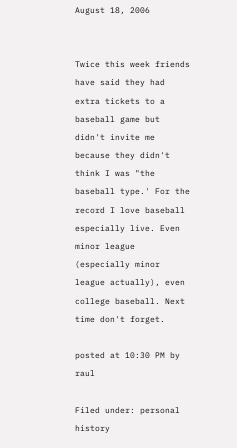August 18, 2006


Twice this week friends have said they had extra tickets to a baseball game but didn't invite me because they didn't think I was "the baseball type.' For the record I love baseball especially live. Even minor league (especially minor league actually), even college baseball. Next time don't forget.

posted at 10:30 PM by raul

Filed under: personal history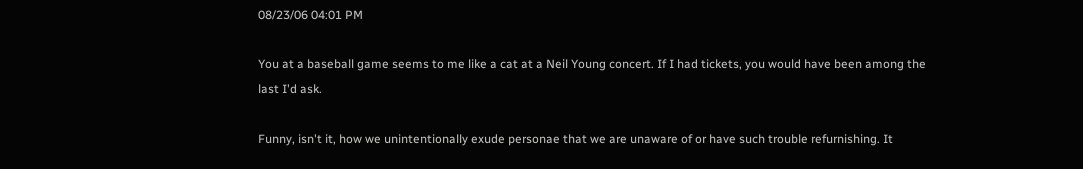08/23/06 04:01 PM

You at a baseball game seems to me like a cat at a Neil Young concert. If I had tickets, you would have been among the last I'd ask.

Funny, isn't it, how we unintentionally exude personae that we are unaware of or have such trouble refurnishing. It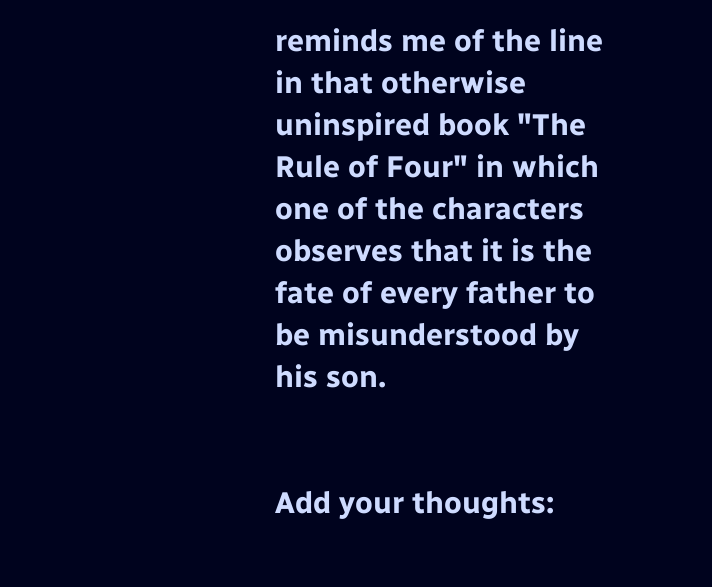reminds me of the line in that otherwise uninspired book "The Rule of Four" in which one of the characters observes that it is the fate of every father to be misunderstood by his son.


Add your thoughts: